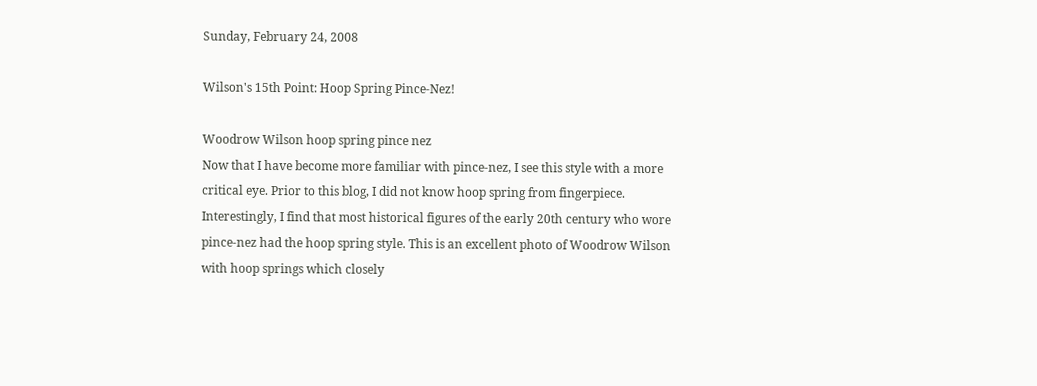Sunday, February 24, 2008

Wilson's 15th Point: Hoop Spring Pince-Nez!

Woodrow Wilson hoop spring pince nez
Now that I have become more familiar with pince-nez, I see this style with a more critical eye. Prior to this blog, I did not know hoop spring from fingerpiece. Interestingly, I find that most historical figures of the early 20th century who wore pince-nez had the hoop spring style. This is an excellent photo of Woodrow Wilson with hoop springs which closely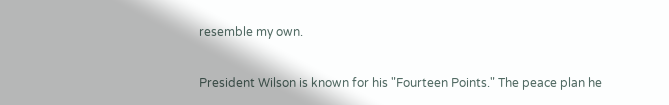resemble my own.

President Wilson is known for his "Fourteen Points." The peace plan he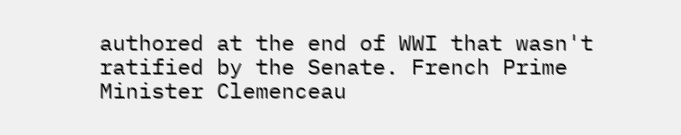authored at the end of WWI that wasn't ratified by the Senate. French Prime Minister Clemenceau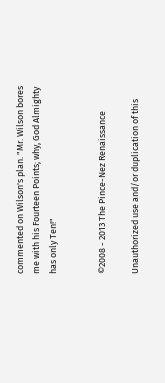commented on Wilson's plan. "Mr. Wilson bores me with his Fourteen Points; why, God Almighty has only Ten!"


©2008 - 2013 The Pince-Nez Renaissance

Unauthorized use and/or duplication of this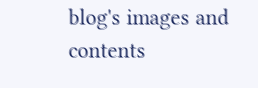blog's images and contents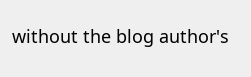without the blog author's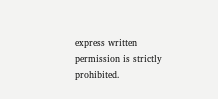express written permission is strictly prohibited.